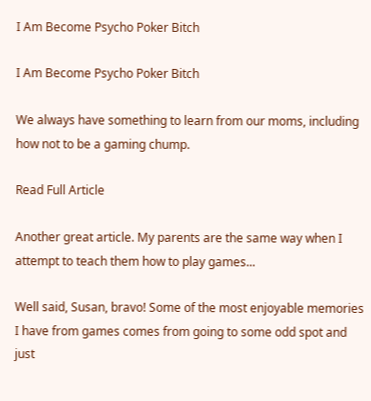I Am Become Psycho Poker Bitch

I Am Become Psycho Poker Bitch

We always have something to learn from our moms, including how not to be a gaming chump.

Read Full Article

Another great article. My parents are the same way when I attempt to teach them how to play games...

Well said, Susan, bravo! Some of the most enjoyable memories I have from games comes from going to some odd spot and just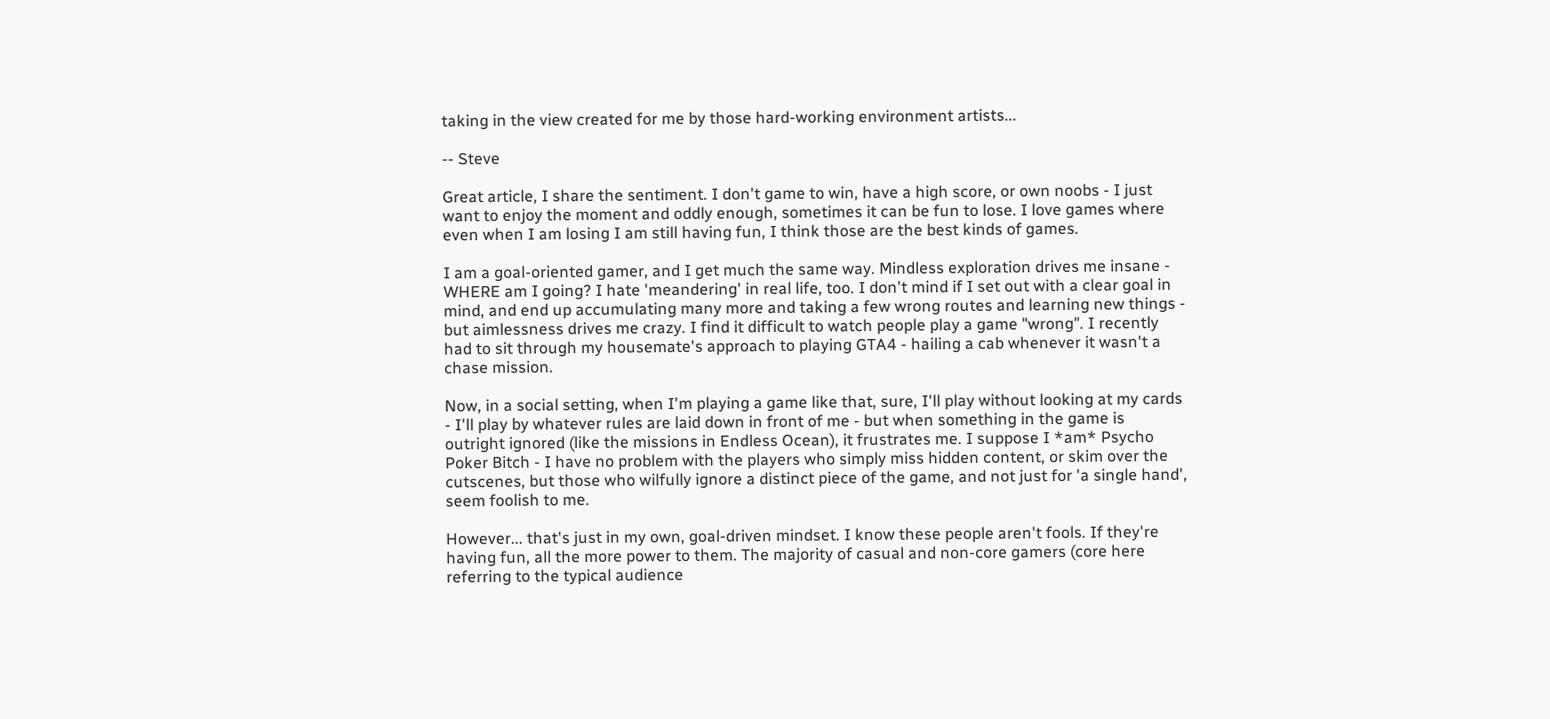taking in the view created for me by those hard-working environment artists...

-- Steve

Great article, I share the sentiment. I don't game to win, have a high score, or own noobs - I just want to enjoy the moment and oddly enough, sometimes it can be fun to lose. I love games where even when I am losing I am still having fun, I think those are the best kinds of games.

I am a goal-oriented gamer, and I get much the same way. Mindless exploration drives me insane - WHERE am I going? I hate 'meandering' in real life, too. I don't mind if I set out with a clear goal in mind, and end up accumulating many more and taking a few wrong routes and learning new things - but aimlessness drives me crazy. I find it difficult to watch people play a game "wrong". I recently had to sit through my housemate's approach to playing GTA4 - hailing a cab whenever it wasn't a chase mission.

Now, in a social setting, when I'm playing a game like that, sure, I'll play without looking at my cards - I'll play by whatever rules are laid down in front of me - but when something in the game is outright ignored (like the missions in Endless Ocean), it frustrates me. I suppose I *am* Psycho Poker Bitch - I have no problem with the players who simply miss hidden content, or skim over the cutscenes, but those who wilfully ignore a distinct piece of the game, and not just for 'a single hand', seem foolish to me.

However... that's just in my own, goal-driven mindset. I know these people aren't fools. If they're having fun, all the more power to them. The majority of casual and non-core gamers (core here referring to the typical audience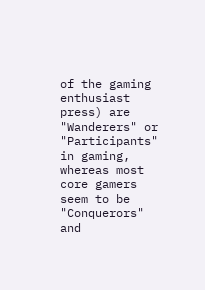of the gaming enthusiast press) are "Wanderers" or "Participants" in gaming, whereas most core gamers seem to be "Conquerors" and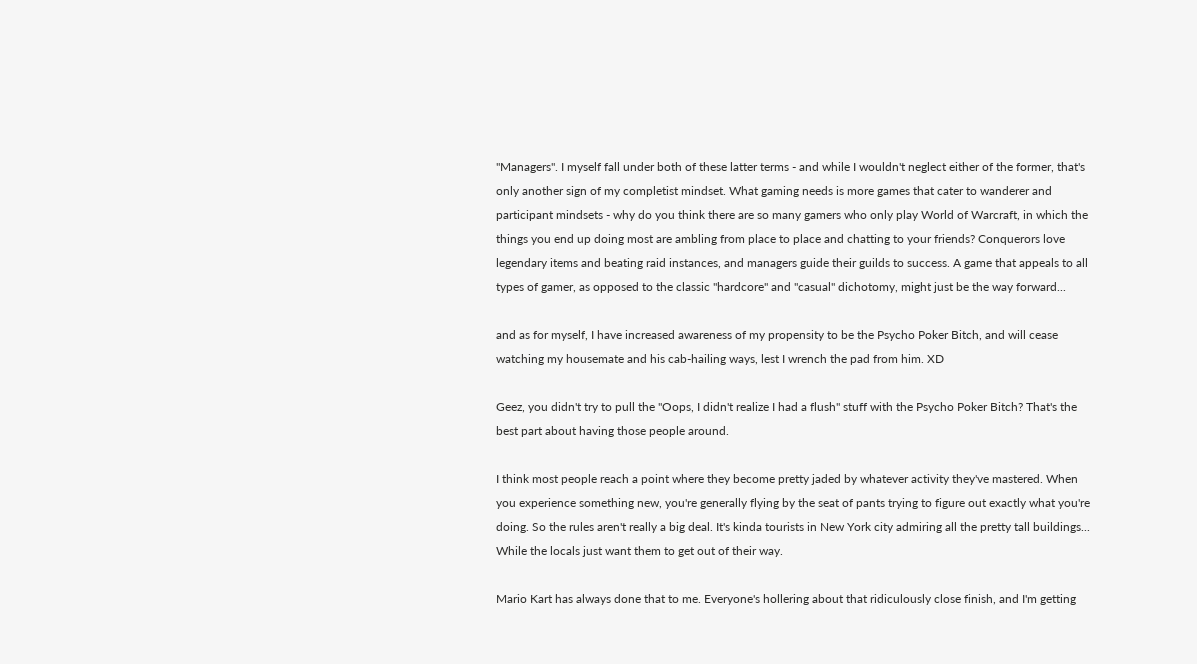"Managers". I myself fall under both of these latter terms - and while I wouldn't neglect either of the former, that's only another sign of my completist mindset. What gaming needs is more games that cater to wanderer and participant mindsets - why do you think there are so many gamers who only play World of Warcraft, in which the things you end up doing most are ambling from place to place and chatting to your friends? Conquerors love legendary items and beating raid instances, and managers guide their guilds to success. A game that appeals to all types of gamer, as opposed to the classic "hardcore" and "casual" dichotomy, might just be the way forward...

and as for myself, I have increased awareness of my propensity to be the Psycho Poker Bitch, and will cease watching my housemate and his cab-hailing ways, lest I wrench the pad from him. XD

Geez, you didn't try to pull the "Oops, I didn't realize I had a flush" stuff with the Psycho Poker Bitch? That's the best part about having those people around.

I think most people reach a point where they become pretty jaded by whatever activity they've mastered. When you experience something new, you're generally flying by the seat of pants trying to figure out exactly what you're doing. So the rules aren't really a big deal. It's kinda tourists in New York city admiring all the pretty tall buildings... While the locals just want them to get out of their way.

Mario Kart has always done that to me. Everyone's hollering about that ridiculously close finish, and I'm getting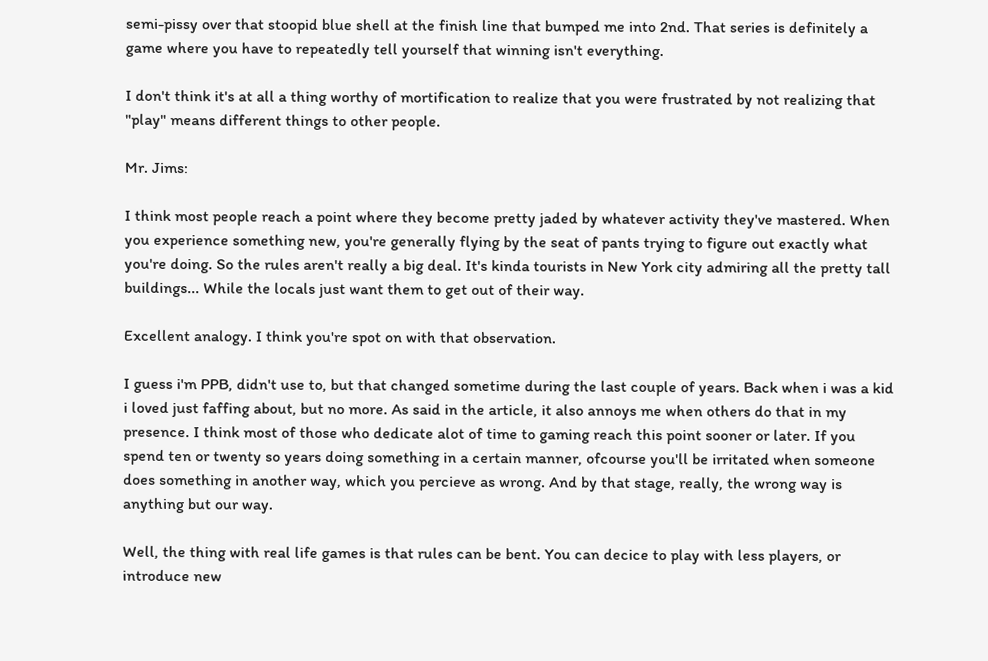semi-pissy over that stoopid blue shell at the finish line that bumped me into 2nd. That series is definitely a game where you have to repeatedly tell yourself that winning isn't everything.

I don't think it's at all a thing worthy of mortification to realize that you were frustrated by not realizing that "play" means different things to other people.

Mr. Jims:

I think most people reach a point where they become pretty jaded by whatever activity they've mastered. When you experience something new, you're generally flying by the seat of pants trying to figure out exactly what you're doing. So the rules aren't really a big deal. It's kinda tourists in New York city admiring all the pretty tall buildings... While the locals just want them to get out of their way.

Excellent analogy. I think you're spot on with that observation.

I guess i'm PPB, didn't use to, but that changed sometime during the last couple of years. Back when i was a kid i loved just faffing about, but no more. As said in the article, it also annoys me when others do that in my presence. I think most of those who dedicate alot of time to gaming reach this point sooner or later. If you spend ten or twenty so years doing something in a certain manner, ofcourse you'll be irritated when someone does something in another way, which you percieve as wrong. And by that stage, really, the wrong way is anything but our way.

Well, the thing with real life games is that rules can be bent. You can decice to play with less players, or introduce new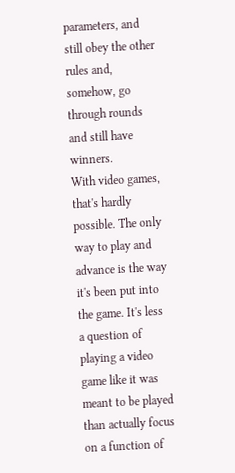parameters, and still obey the other rules and, somehow, go through rounds and still have winners.
With video games, that's hardly possible. The only way to play and advance is the way it's been put into the game. It's less a question of playing a video game like it was meant to be played than actually focus on a function of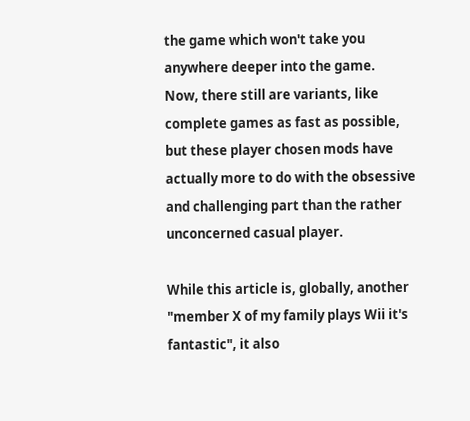the game which won't take you anywhere deeper into the game.
Now, there still are variants, like complete games as fast as possible, but these player chosen mods have actually more to do with the obsessive and challenging part than the rather unconcerned casual player.

While this article is, globally, another "member X of my family plays Wii it's fantastic", it also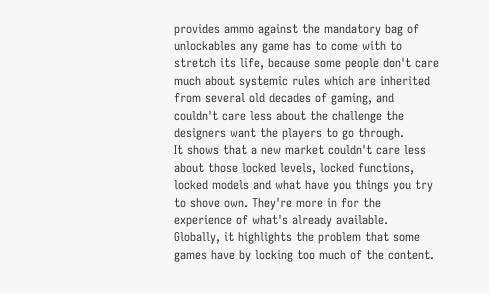provides ammo against the mandatory bag of unlockables any game has to come with to stretch its life, because some people don't care much about systemic rules which are inherited from several old decades of gaming, and couldn't care less about the challenge the designers want the players to go through.
It shows that a new market couldn't care less about those locked levels, locked functions, locked models and what have you things you try to shove own. They're more in for the experience of what's already available.
Globally, it highlights the problem that some games have by locking too much of the content.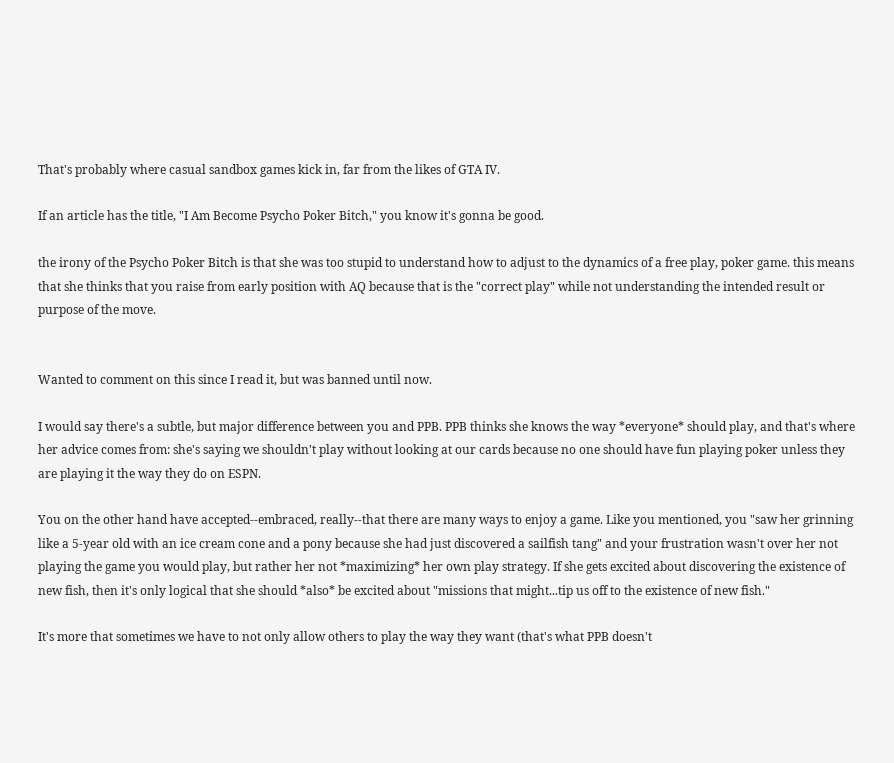That's probably where casual sandbox games kick in, far from the likes of GTA IV.

If an article has the title, "I Am Become Psycho Poker Bitch," you know it's gonna be good.

the irony of the Psycho Poker Bitch is that she was too stupid to understand how to adjust to the dynamics of a free play, poker game. this means that she thinks that you raise from early position with AQ because that is the "correct play" while not understanding the intended result or purpose of the move.


Wanted to comment on this since I read it, but was banned until now.

I would say there's a subtle, but major difference between you and PPB. PPB thinks she knows the way *everyone* should play, and that's where her advice comes from: she's saying we shouldn't play without looking at our cards because no one should have fun playing poker unless they are playing it the way they do on ESPN.

You on the other hand have accepted--embraced, really--that there are many ways to enjoy a game. Like you mentioned, you "saw her grinning like a 5-year old with an ice cream cone and a pony because she had just discovered a sailfish tang" and your frustration wasn't over her not playing the game you would play, but rather her not *maximizing* her own play strategy. If she gets excited about discovering the existence of new fish, then it's only logical that she should *also* be excited about "missions that might...tip us off to the existence of new fish."

It's more that sometimes we have to not only allow others to play the way they want (that's what PPB doesn't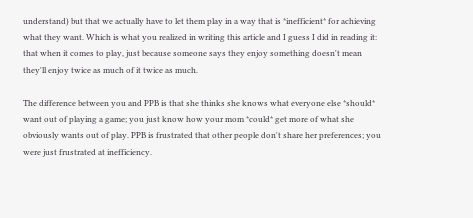understand) but that we actually have to let them play in a way that is *inefficient* for achieving what they want. Which is what you realized in writing this article and I guess I did in reading it: that when it comes to play, just because someone says they enjoy something doesn't mean they'll enjoy twice as much of it twice as much.

The difference between you and PPB is that she thinks she knows what everyone else *should* want out of playing a game; you just know how your mom *could* get more of what she obviously wants out of play. PPB is frustrated that other people don't share her preferences; you were just frustrated at inefficiency.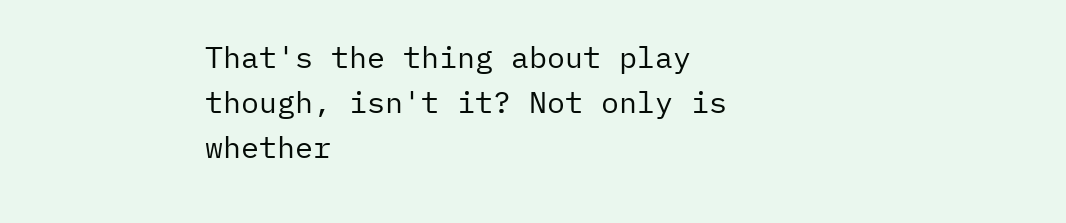That's the thing about play though, isn't it? Not only is whether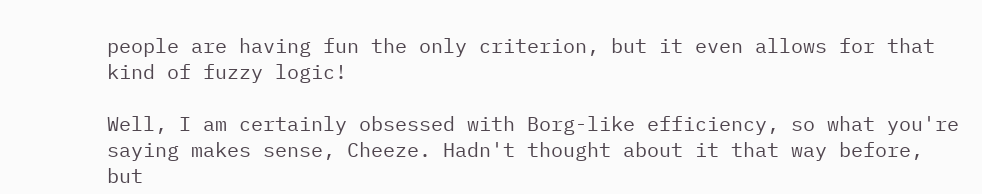people are having fun the only criterion, but it even allows for that kind of fuzzy logic!

Well, I am certainly obsessed with Borg-like efficiency, so what you're saying makes sense, Cheeze. Hadn't thought about it that way before, but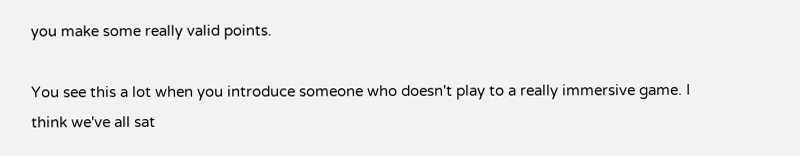you make some really valid points.

You see this a lot when you introduce someone who doesn't play to a really immersive game. I think we've all sat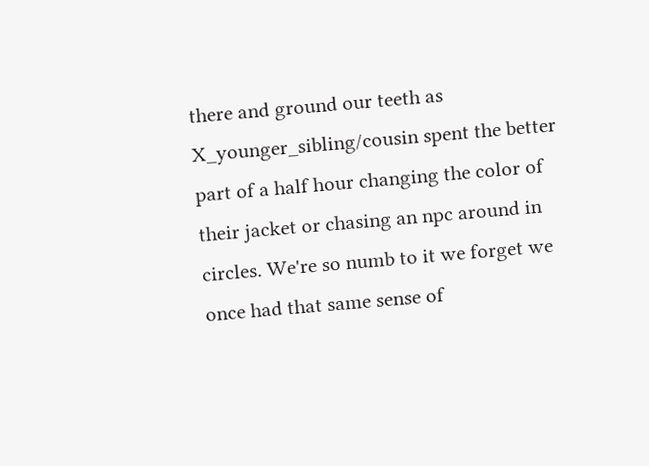there and ground our teeth as X_younger_sibling/cousin spent the better part of a half hour changing the color of their jacket or chasing an npc around in circles. We're so numb to it we forget we once had that same sense of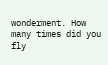wonderment. How many times did you fly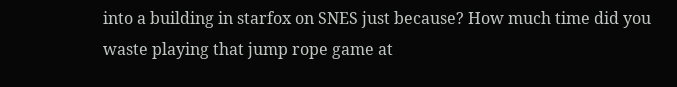into a building in starfox on SNES just because? How much time did you waste playing that jump rope game at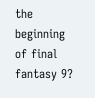the beginning of final fantasy 9?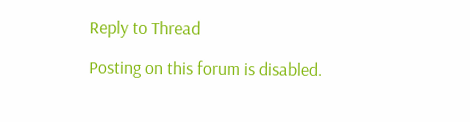Reply to Thread

Posting on this forum is disabled.